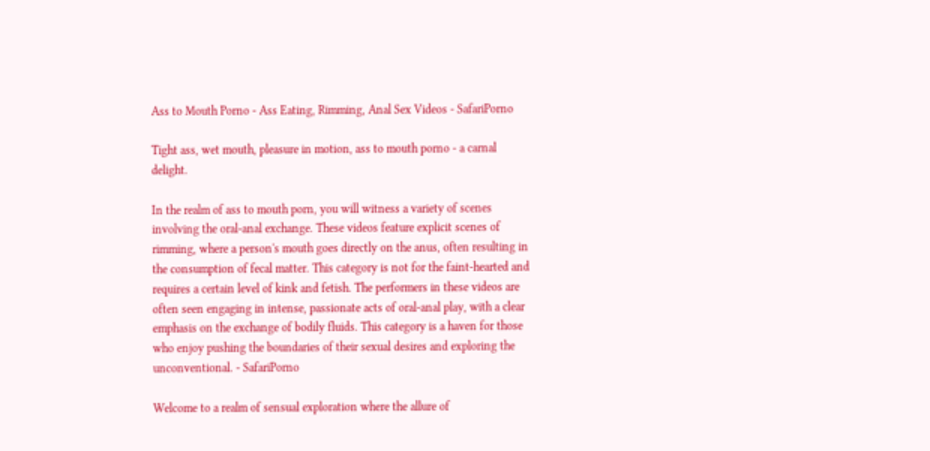Ass to Mouth Porno - Ass Eating, Rimming, Anal Sex Videos - SafariPorno

Tight ass, wet mouth, pleasure in motion, ass to mouth porno - a carnal delight.

In the realm of ass to mouth porn, you will witness a variety of scenes involving the oral-anal exchange. These videos feature explicit scenes of rimming, where a person's mouth goes directly on the anus, often resulting in the consumption of fecal matter. This category is not for the faint-hearted and requires a certain level of kink and fetish. The performers in these videos are often seen engaging in intense, passionate acts of oral-anal play, with a clear emphasis on the exchange of bodily fluids. This category is a haven for those who enjoy pushing the boundaries of their sexual desires and exploring the unconventional. - SafariPorno

Welcome to a realm of sensual exploration where the allure of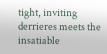tight, inviting derrieres meets the insatiable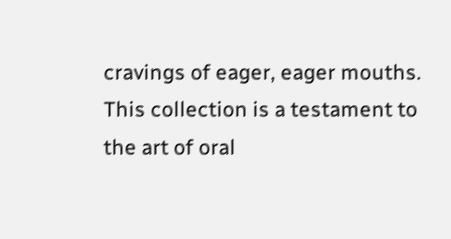cravings of eager, eager mouths. This collection is a testament to the art of oral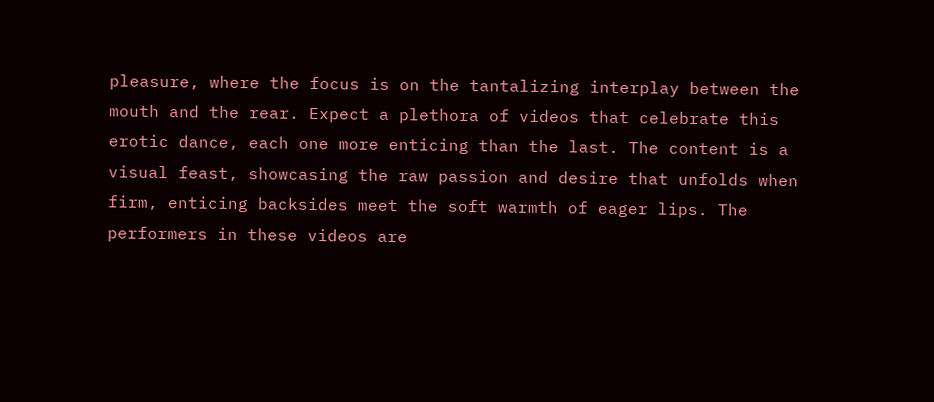pleasure, where the focus is on the tantalizing interplay between the mouth and the rear. Expect a plethora of videos that celebrate this erotic dance, each one more enticing than the last. The content is a visual feast, showcasing the raw passion and desire that unfolds when firm, enticing backsides meet the soft warmth of eager lips. The performers in these videos are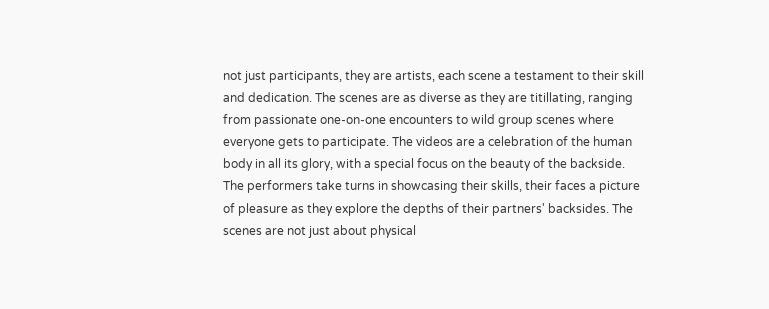not just participants, they are artists, each scene a testament to their skill and dedication. The scenes are as diverse as they are titillating, ranging from passionate one-on-one encounters to wild group scenes where everyone gets to participate. The videos are a celebration of the human body in all its glory, with a special focus on the beauty of the backside. The performers take turns in showcasing their skills, their faces a picture of pleasure as they explore the depths of their partners' backsides. The scenes are not just about physical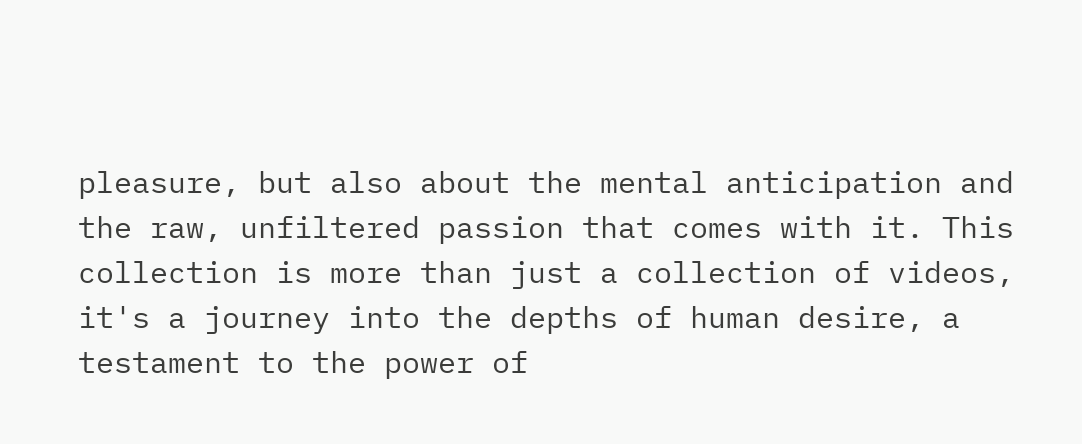pleasure, but also about the mental anticipation and the raw, unfiltered passion that comes with it. This collection is more than just a collection of videos, it's a journey into the depths of human desire, a testament to the power of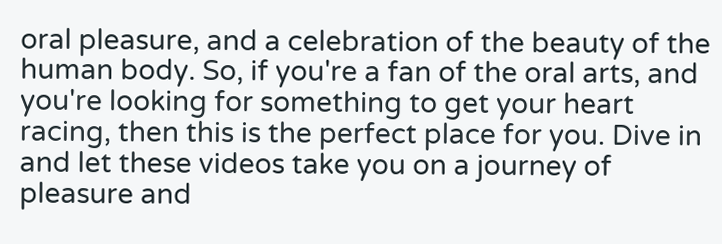oral pleasure, and a celebration of the beauty of the human body. So, if you're a fan of the oral arts, and you're looking for something to get your heart racing, then this is the perfect place for you. Dive in and let these videos take you on a journey of pleasure and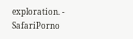exploration. - SafariPorno